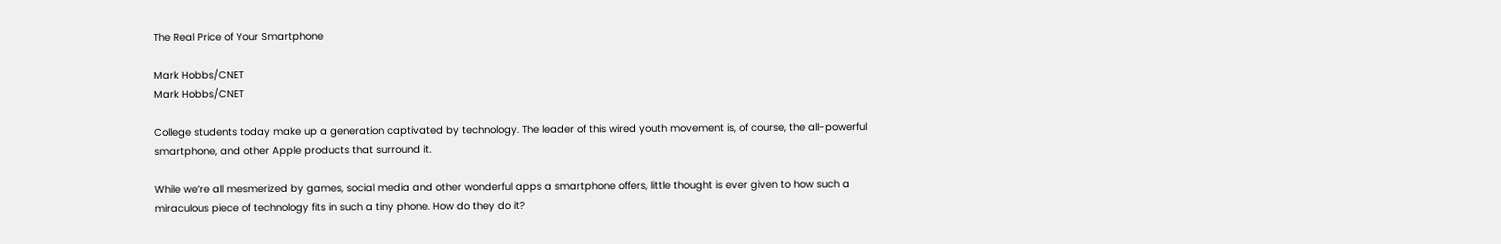The Real Price of Your Smartphone

Mark Hobbs/CNET
Mark Hobbs/CNET

College students today make up a generation captivated by technology. The leader of this wired youth movement is, of course, the all-powerful smartphone, and other Apple products that surround it.

While we’re all mesmerized by games, social media and other wonderful apps a smartphone offers, little thought is ever given to how such a miraculous piece of technology fits in such a tiny phone. How do they do it?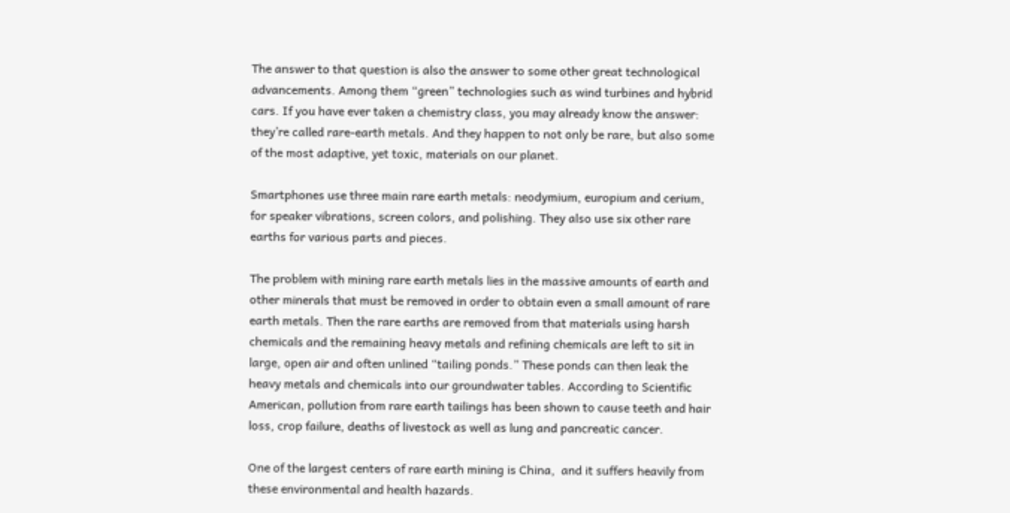The answer to that question is also the answer to some other great technological advancements. Among them “green” technologies such as wind turbines and hybrid cars. If you have ever taken a chemistry class, you may already know the answer: they’re called rare-earth metals. And they happen to not only be rare, but also some of the most adaptive, yet toxic, materials on our planet.

Smartphones use three main rare earth metals: neodymium, europium and cerium, for speaker vibrations, screen colors, and polishing. They also use six other rare earths for various parts and pieces.

The problem with mining rare earth metals lies in the massive amounts of earth and other minerals that must be removed in order to obtain even a small amount of rare earth metals. Then the rare earths are removed from that materials using harsh chemicals and the remaining heavy metals and refining chemicals are left to sit in large, open air and often unlined “tailing ponds.” These ponds can then leak the heavy metals and chemicals into our groundwater tables. According to Scientific American, pollution from rare earth tailings has been shown to cause teeth and hair loss, crop failure, deaths of livestock as well as lung and pancreatic cancer.

One of the largest centers of rare earth mining is China,  and it suffers heavily from these environmental and health hazards.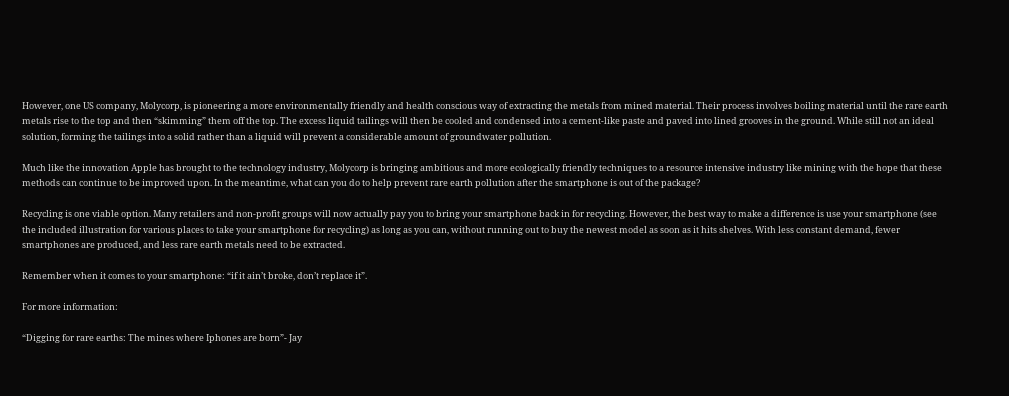However, one US company, Molycorp, is pioneering a more environmentally friendly and health conscious way of extracting the metals from mined material. Their process involves boiling material until the rare earth metals rise to the top and then “skimming” them off the top. The excess liquid tailings will then be cooled and condensed into a cement-like paste and paved into lined grooves in the ground. While still not an ideal solution, forming the tailings into a solid rather than a liquid will prevent a considerable amount of groundwater pollution.

Much like the innovation Apple has brought to the technology industry, Molycorp is bringing ambitious and more ecologically friendly techniques to a resource intensive industry like mining with the hope that these methods can continue to be improved upon. In the meantime, what can you do to help prevent rare earth pollution after the smartphone is out of the package?

Recycling is one viable option. Many retailers and non-profit groups will now actually pay you to bring your smartphone back in for recycling. However, the best way to make a difference is use your smartphone (see the included illustration for various places to take your smartphone for recycling) as long as you can, without running out to buy the newest model as soon as it hits shelves. With less constant demand, fewer smartphones are produced, and less rare earth metals need to be extracted.

Remember when it comes to your smartphone: “if it ain’t broke, don’t replace it”.

For more information:

“Digging for rare earths: The mines where Iphones are born”- Jay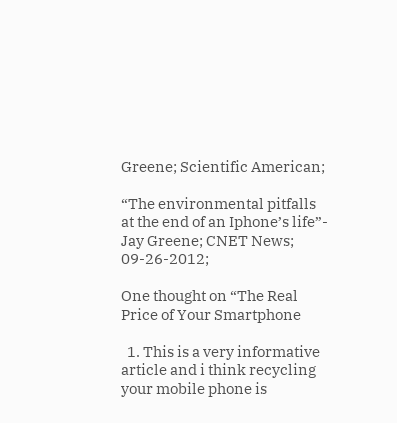Greene; Scientific American;

“The environmental pitfalls at the end of an Iphone’s life”- Jay Greene; CNET News; 09-26-2012;

One thought on “The Real Price of Your Smartphone

  1. This is a very informative article and i think recycling your mobile phone is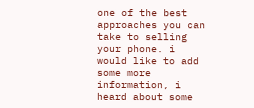one of the best approaches you can take to selling your phone. i would like to add some more information, i heard about some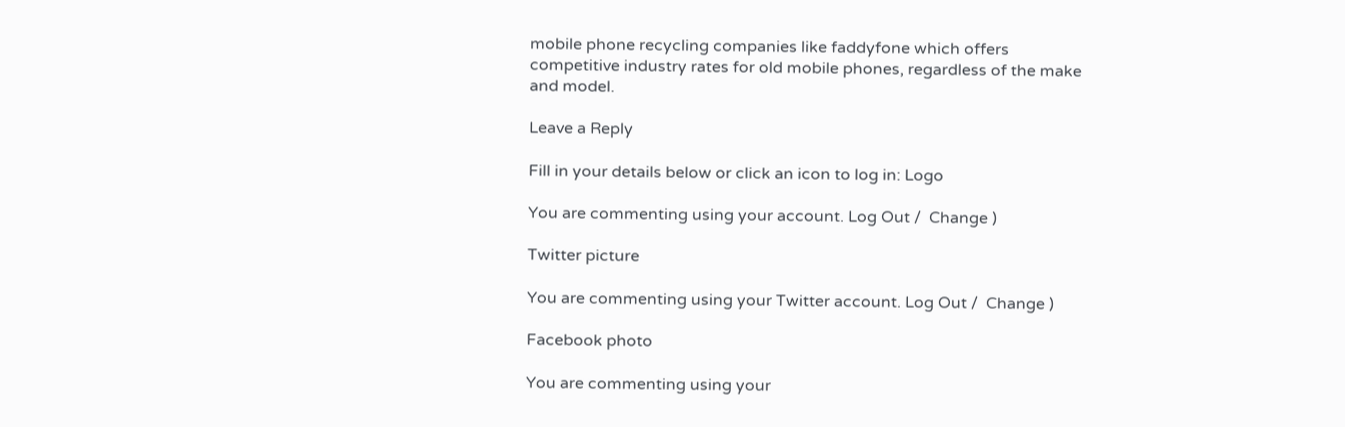mobile phone recycling companies like faddyfone which offers competitive industry rates for old mobile phones, regardless of the make and model.

Leave a Reply

Fill in your details below or click an icon to log in: Logo

You are commenting using your account. Log Out /  Change )

Twitter picture

You are commenting using your Twitter account. Log Out /  Change )

Facebook photo

You are commenting using your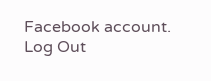Facebook account. Log Out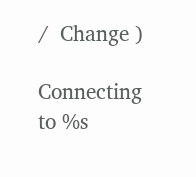/  Change )

Connecting to %s